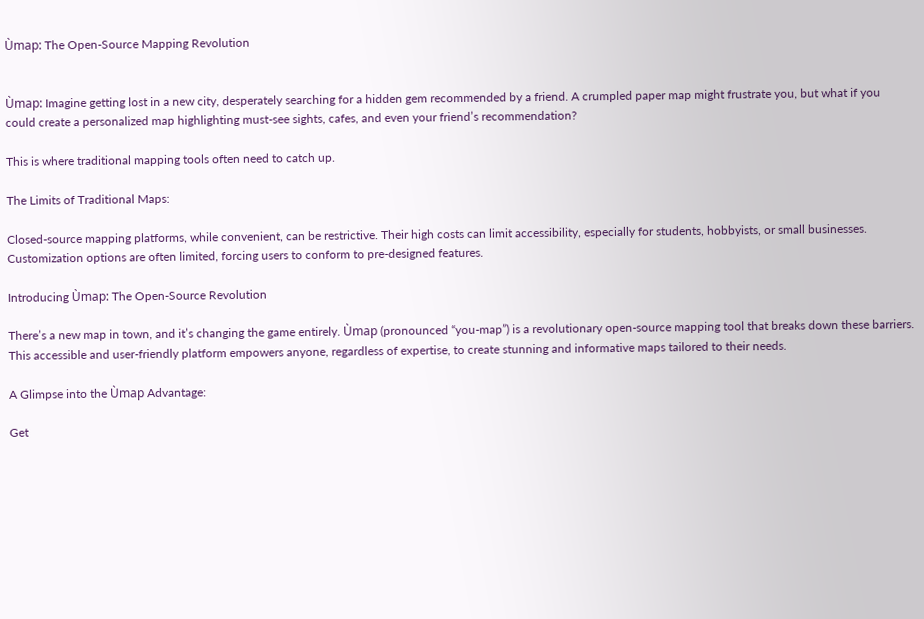Ùmap: The Open-Source Mapping Revolution


Ùmap: Imagine getting lost in a new city, desperately searching for a hidden gem recommended by a friend. A crumpled paper map might frustrate you, but what if you could create a personalized map highlighting must-see sights, cafes, and even your friend’s recommendation?

This is where traditional mapping tools often need to catch up.

The Limits of Traditional Maps:

Closed-source mapping platforms, while convenient, can be restrictive. Their high costs can limit accessibility, especially for students, hobbyists, or small businesses. Customization options are often limited, forcing users to conform to pre-designed features.

Introducing Ùmap: The Open-Source Revolution

There’s a new map in town, and it’s changing the game entirely. Ùmap (pronounced “you-map”) is a revolutionary open-source mapping tool that breaks down these barriers. This accessible and user-friendly platform empowers anyone, regardless of expertise, to create stunning and informative maps tailored to their needs.

A Glimpse into the Ùmap Advantage:

Get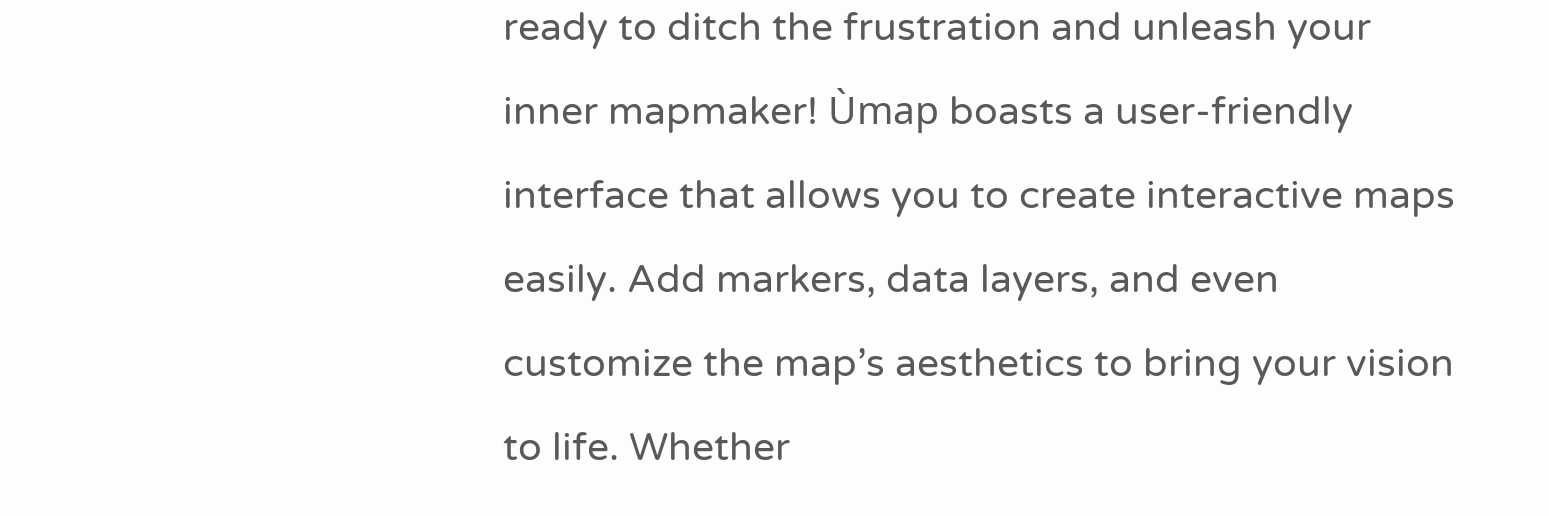ready to ditch the frustration and unleash your inner mapmaker! Ùmap boasts a user-friendly interface that allows you to create interactive maps easily. Add markers, data layers, and even customize the map’s aesthetics to bring your vision to life. Whether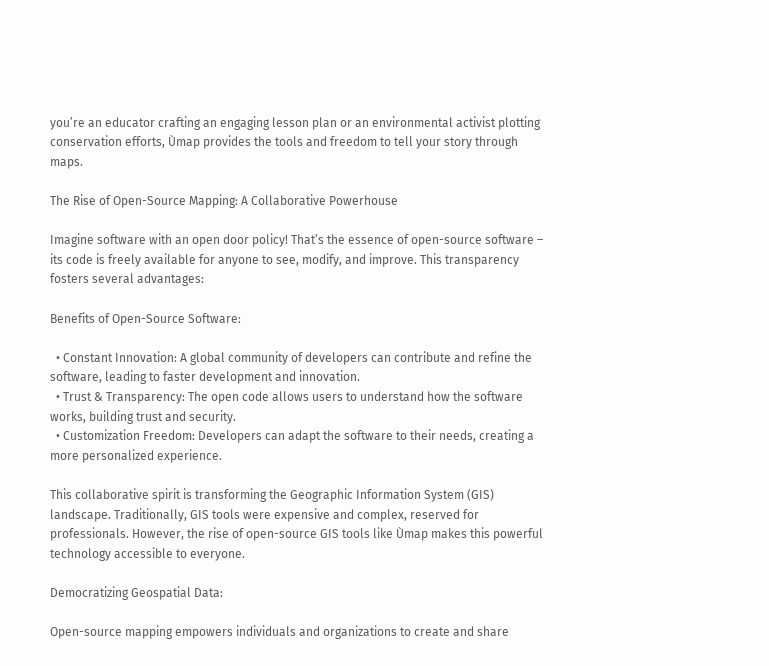you’re an educator crafting an engaging lesson plan or an environmental activist plotting conservation efforts, Ùmap provides the tools and freedom to tell your story through maps.

The Rise of Open-Source Mapping: A Collaborative Powerhouse

Imagine software with an open door policy! That’s the essence of open-source software – its code is freely available for anyone to see, modify, and improve. This transparency fosters several advantages:

Benefits of Open-Source Software:

  • Constant Innovation: A global community of developers can contribute and refine the software, leading to faster development and innovation.
  • Trust & Transparency: The open code allows users to understand how the software works, building trust and security.
  • Customization Freedom: Developers can adapt the software to their needs, creating a more personalized experience.

This collaborative spirit is transforming the Geographic Information System (GIS) landscape. Traditionally, GIS tools were expensive and complex, reserved for professionals. However, the rise of open-source GIS tools like Ùmap makes this powerful technology accessible to everyone.

Democratizing Geospatial Data:

Open-source mapping empowers individuals and organizations to create and share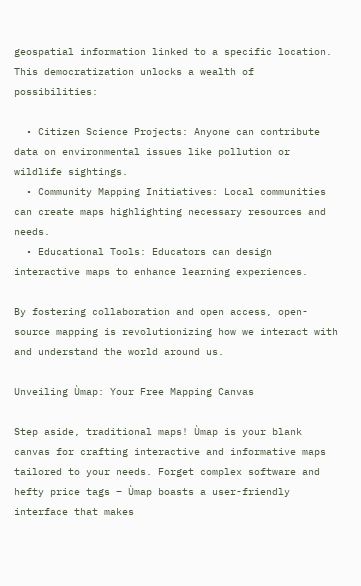geospatial information linked to a specific location. This democratization unlocks a wealth of possibilities:

  • Citizen Science Projects: Anyone can contribute data on environmental issues like pollution or wildlife sightings.
  • Community Mapping Initiatives: Local communities can create maps highlighting necessary resources and needs.
  • Educational Tools: Educators can design interactive maps to enhance learning experiences.

By fostering collaboration and open access, open-source mapping is revolutionizing how we interact with and understand the world around us.

Unveiling Ùmap: Your Free Mapping Canvas

Step aside, traditional maps! Ùmap is your blank canvas for crafting interactive and informative maps tailored to your needs. Forget complex software and hefty price tags – Ùmap boasts a user-friendly interface that makes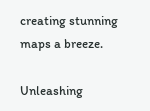creating stunning maps a breeze.

Unleashing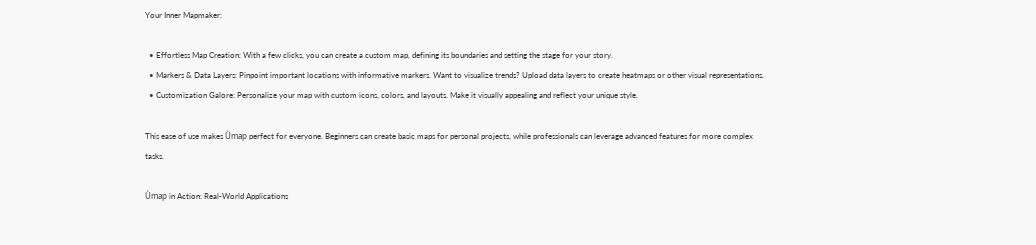Your Inner Mapmaker:

  • Effortless Map Creation: With a few clicks, you can create a custom map, defining its boundaries and setting the stage for your story.
  • Markers & Data Layers: Pinpoint important locations with informative markers. Want to visualize trends? Upload data layers to create heatmaps or other visual representations.
  • Customization Galore: Personalize your map with custom icons, colors, and layouts. Make it visually appealing and reflect your unique style.

This ease of use makes Ùmap perfect for everyone. Beginners can create basic maps for personal projects, while professionals can leverage advanced features for more complex tasks.

Ùmap in Action: Real-World Applications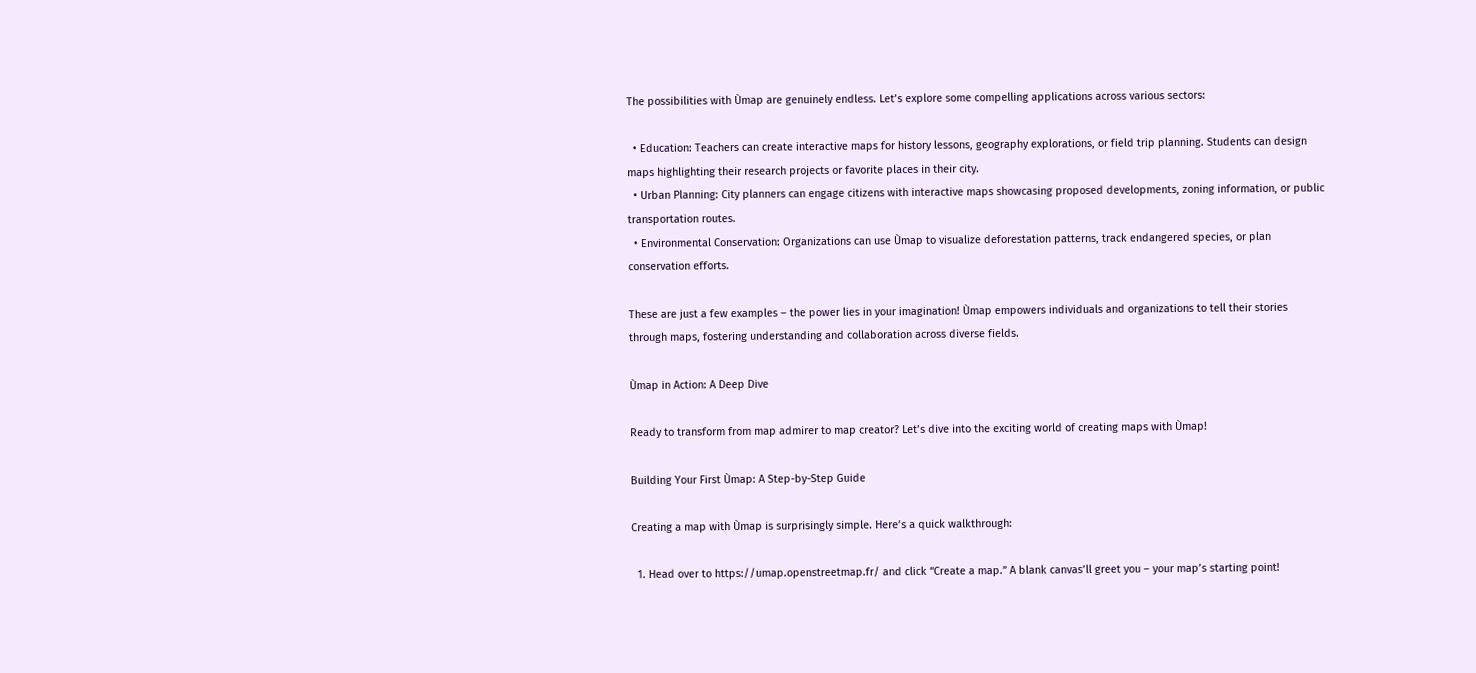The possibilities with Ùmap are genuinely endless. Let’s explore some compelling applications across various sectors:

  • Education: Teachers can create interactive maps for history lessons, geography explorations, or field trip planning. Students can design maps highlighting their research projects or favorite places in their city.
  • Urban Planning: City planners can engage citizens with interactive maps showcasing proposed developments, zoning information, or public transportation routes.
  • Environmental Conservation: Organizations can use Ùmap to visualize deforestation patterns, track endangered species, or plan conservation efforts.

These are just a few examples – the power lies in your imagination! Ùmap empowers individuals and organizations to tell their stories through maps, fostering understanding and collaboration across diverse fields.

Ùmap in Action: A Deep Dive

Ready to transform from map admirer to map creator? Let’s dive into the exciting world of creating maps with Ùmap!

Building Your First Ùmap: A Step-by-Step Guide

Creating a map with Ùmap is surprisingly simple. Here’s a quick walkthrough:

  1. Head over to https://umap.openstreetmap.fr/ and click “Create a map.” A blank canvas’ll greet you – your map’s starting point!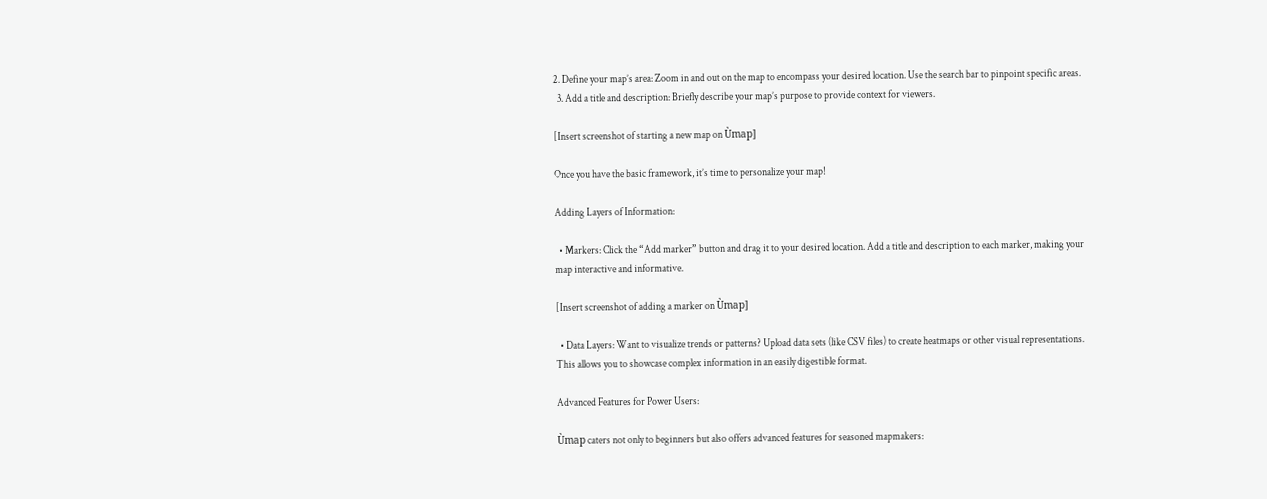2. Define your map’s area: Zoom in and out on the map to encompass your desired location. Use the search bar to pinpoint specific areas.
  3. Add a title and description: Briefly describe your map’s purpose to provide context for viewers.

[Insert screenshot of starting a new map on Ùmap]

Once you have the basic framework, it’s time to personalize your map!

Adding Layers of Information:

  • Markers: Click the “Add marker” button and drag it to your desired location. Add a title and description to each marker, making your map interactive and informative.

[Insert screenshot of adding a marker on Ùmap]

  • Data Layers: Want to visualize trends or patterns? Upload data sets (like CSV files) to create heatmaps or other visual representations. This allows you to showcase complex information in an easily digestible format.

Advanced Features for Power Users:

Ùmap caters not only to beginners but also offers advanced features for seasoned mapmakers: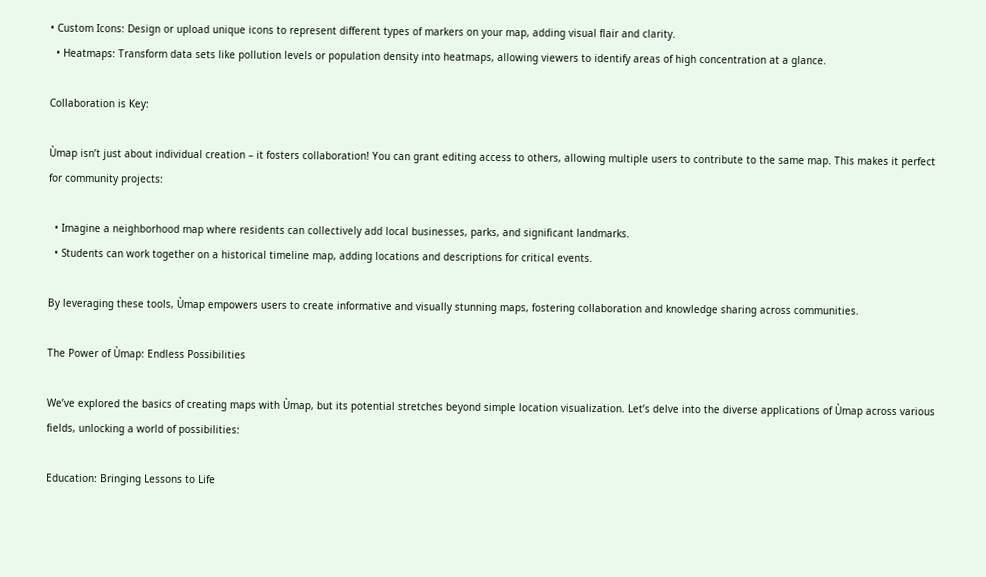• Custom Icons: Design or upload unique icons to represent different types of markers on your map, adding visual flair and clarity.
  • Heatmaps: Transform data sets like pollution levels or population density into heatmaps, allowing viewers to identify areas of high concentration at a glance.

Collaboration is Key:

Ùmap isn’t just about individual creation – it fosters collaboration! You can grant editing access to others, allowing multiple users to contribute to the same map. This makes it perfect for community projects:

  • Imagine a neighborhood map where residents can collectively add local businesses, parks, and significant landmarks.
  • Students can work together on a historical timeline map, adding locations and descriptions for critical events.

By leveraging these tools, Ùmap empowers users to create informative and visually stunning maps, fostering collaboration and knowledge sharing across communities.

The Power of Ùmap: Endless Possibilities

We’ve explored the basics of creating maps with Ùmap, but its potential stretches beyond simple location visualization. Let’s delve into the diverse applications of Ùmap across various fields, unlocking a world of possibilities:

Education: Bringing Lessons to Life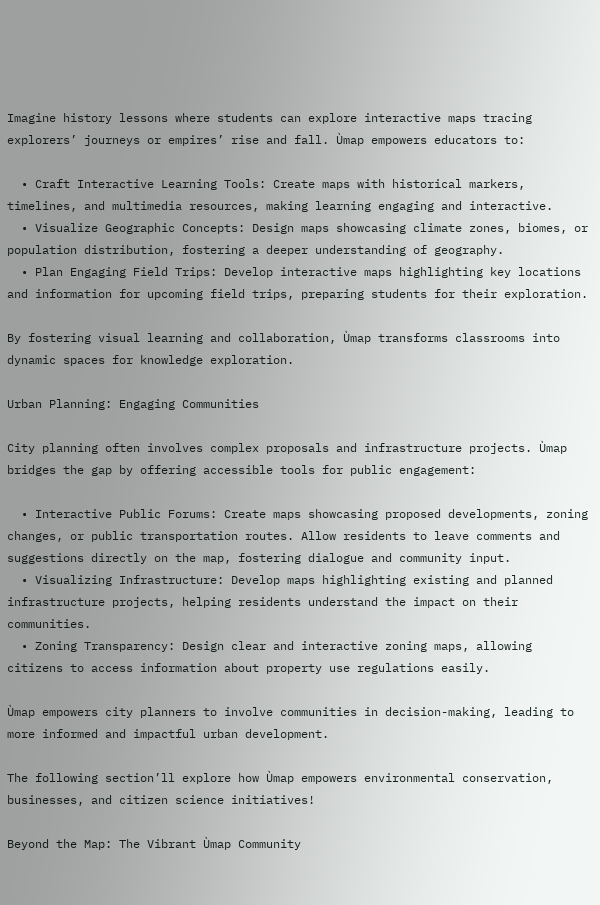Imagine history lessons where students can explore interactive maps tracing explorers’ journeys or empires’ rise and fall. Ùmap empowers educators to:

  • Craft Interactive Learning Tools: Create maps with historical markers, timelines, and multimedia resources, making learning engaging and interactive.
  • Visualize Geographic Concepts: Design maps showcasing climate zones, biomes, or population distribution, fostering a deeper understanding of geography.
  • Plan Engaging Field Trips: Develop interactive maps highlighting key locations and information for upcoming field trips, preparing students for their exploration.

By fostering visual learning and collaboration, Ùmap transforms classrooms into dynamic spaces for knowledge exploration.

Urban Planning: Engaging Communities

City planning often involves complex proposals and infrastructure projects. Ùmap bridges the gap by offering accessible tools for public engagement:

  • Interactive Public Forums: Create maps showcasing proposed developments, zoning changes, or public transportation routes. Allow residents to leave comments and suggestions directly on the map, fostering dialogue and community input.
  • Visualizing Infrastructure: Develop maps highlighting existing and planned infrastructure projects, helping residents understand the impact on their communities.
  • Zoning Transparency: Design clear and interactive zoning maps, allowing citizens to access information about property use regulations easily.

Ùmap empowers city planners to involve communities in decision-making, leading to more informed and impactful urban development.

The following section’ll explore how Ùmap empowers environmental conservation, businesses, and citizen science initiatives!

Beyond the Map: The Vibrant Ùmap Community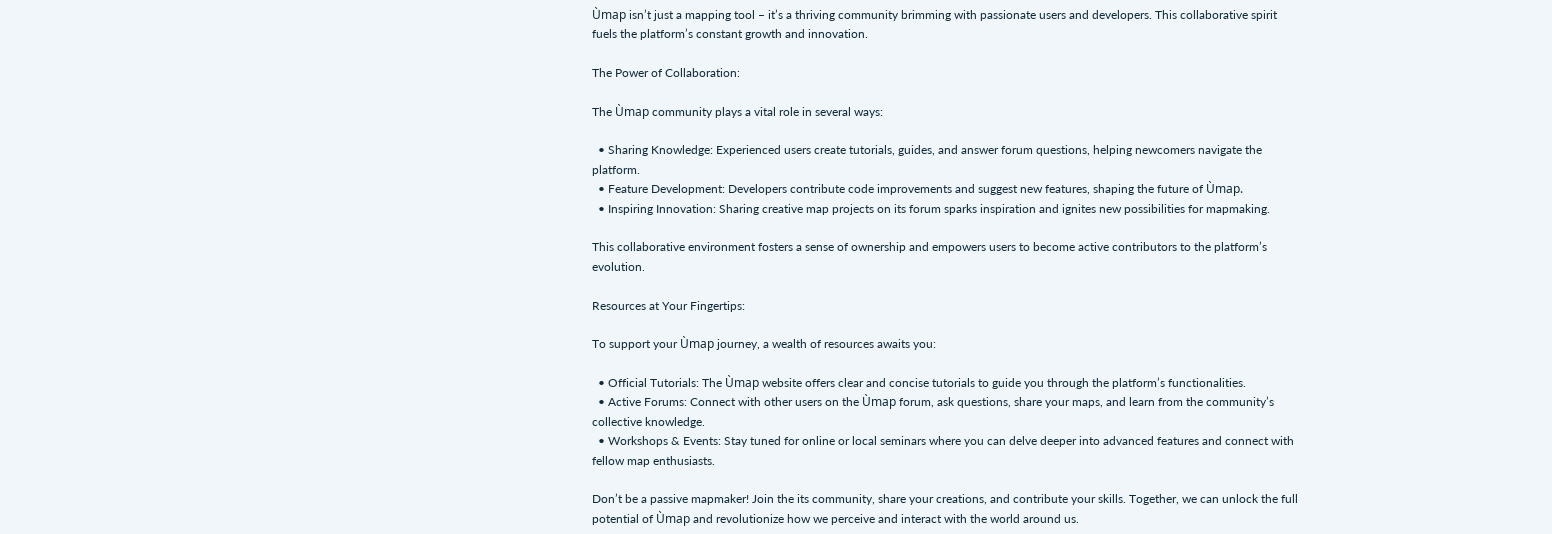Ùmap isn’t just a mapping tool – it’s a thriving community brimming with passionate users and developers. This collaborative spirit fuels the platform’s constant growth and innovation.

The Power of Collaboration:

The Ùmap community plays a vital role in several ways:

  • Sharing Knowledge: Experienced users create tutorials, guides, and answer forum questions, helping newcomers navigate the platform.
  • Feature Development: Developers contribute code improvements and suggest new features, shaping the future of Ùmap.
  • Inspiring Innovation: Sharing creative map projects on its forum sparks inspiration and ignites new possibilities for mapmaking.

This collaborative environment fosters a sense of ownership and empowers users to become active contributors to the platform’s evolution.

Resources at Your Fingertips:

To support your Ùmap journey, a wealth of resources awaits you:

  • Official Tutorials: The Ùmap website offers clear and concise tutorials to guide you through the platform’s functionalities.
  • Active Forums: Connect with other users on the Ùmap forum, ask questions, share your maps, and learn from the community’s collective knowledge.
  • Workshops & Events: Stay tuned for online or local seminars where you can delve deeper into advanced features and connect with fellow map enthusiasts.

Don’t be a passive mapmaker! Join the its community, share your creations, and contribute your skills. Together, we can unlock the full potential of Ùmap and revolutionize how we perceive and interact with the world around us.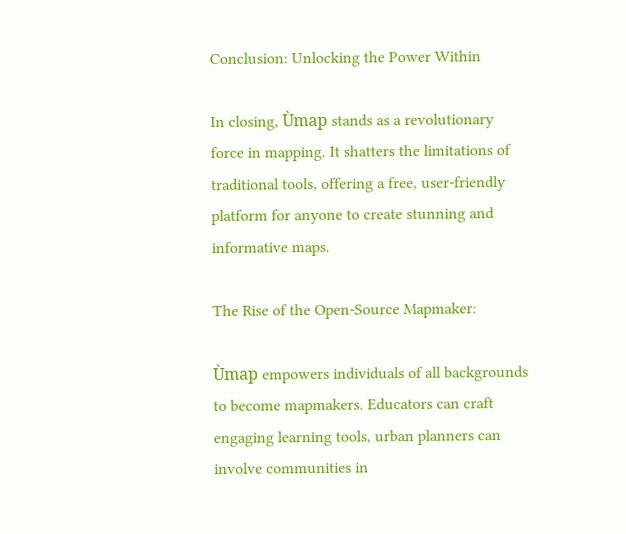Conclusion: Unlocking the Power Within

In closing, Ùmap stands as a revolutionary force in mapping. It shatters the limitations of traditional tools, offering a free, user-friendly platform for anyone to create stunning and informative maps.

The Rise of the Open-Source Mapmaker:

Ùmap empowers individuals of all backgrounds to become mapmakers. Educators can craft engaging learning tools, urban planners can involve communities in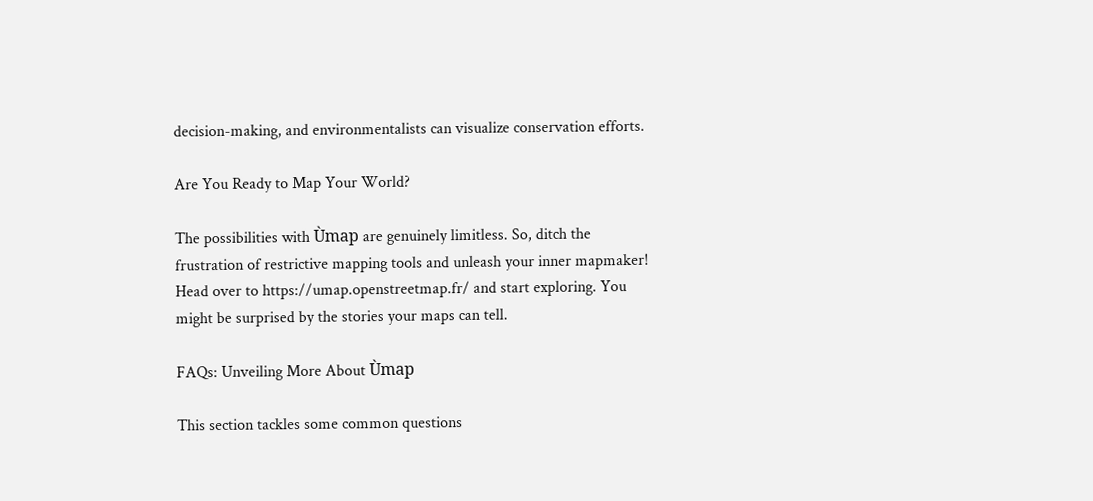decision-making, and environmentalists can visualize conservation efforts.

Are You Ready to Map Your World?

The possibilities with Ùmap are genuinely limitless. So, ditch the frustration of restrictive mapping tools and unleash your inner mapmaker! Head over to https://umap.openstreetmap.fr/ and start exploring. You might be surprised by the stories your maps can tell.

FAQs: Unveiling More About Ùmap

This section tackles some common questions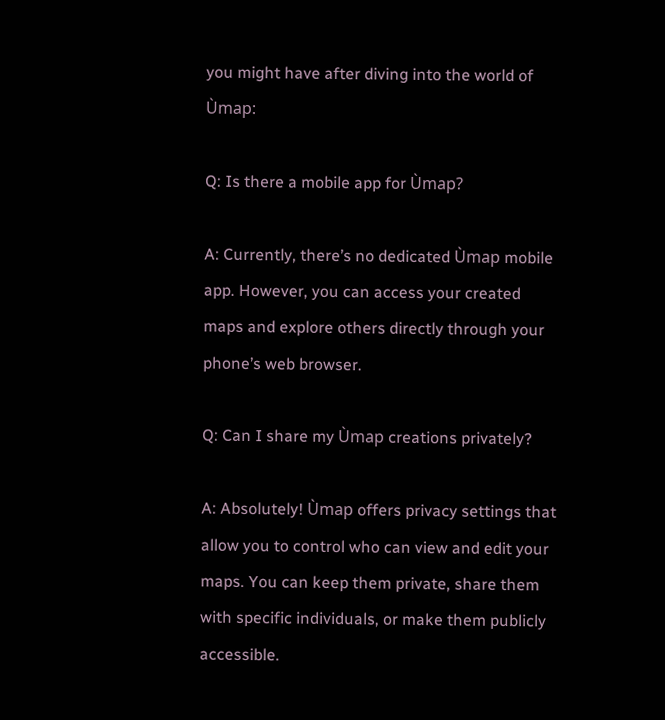you might have after diving into the world of Ùmap:

Q: Is there a mobile app for Ùmap?

A: Currently, there’s no dedicated Ùmap mobile app. However, you can access your created maps and explore others directly through your phone’s web browser.

Q: Can I share my Ùmap creations privately?

A: Absolutely! Ùmap offers privacy settings that allow you to control who can view and edit your maps. You can keep them private, share them with specific individuals, or make them publicly accessible.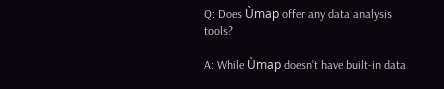Q: Does Ùmap offer any data analysis tools?

A: While Ùmap doesn’t have built-in data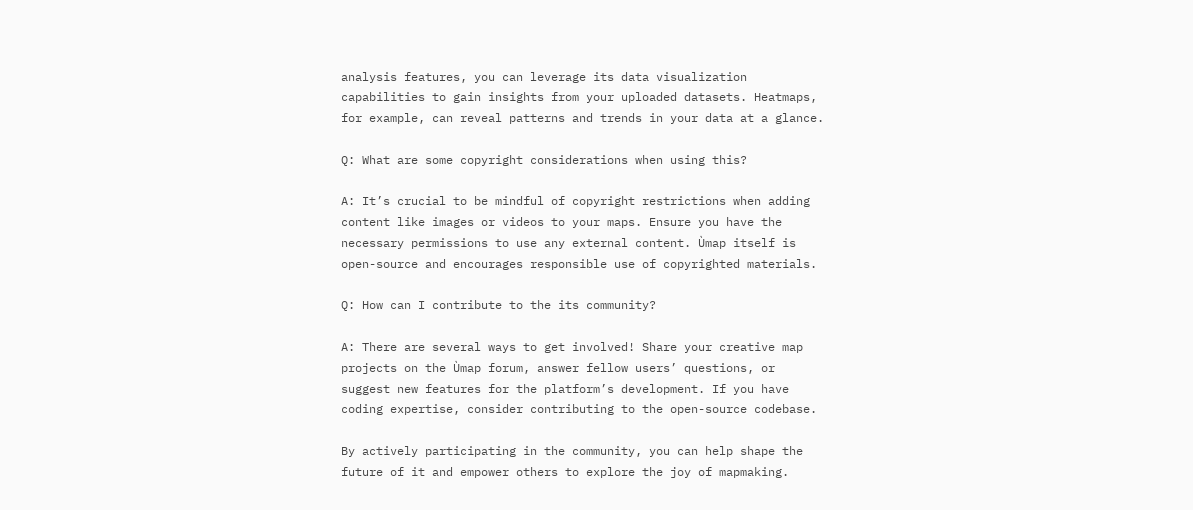analysis features, you can leverage its data visualization capabilities to gain insights from your uploaded datasets. Heatmaps, for example, can reveal patterns and trends in your data at a glance.

Q: What are some copyright considerations when using this?

A: It’s crucial to be mindful of copyright restrictions when adding content like images or videos to your maps. Ensure you have the necessary permissions to use any external content. Ùmap itself is open-source and encourages responsible use of copyrighted materials.

Q: How can I contribute to the its community?

A: There are several ways to get involved! Share your creative map projects on the Ùmap forum, answer fellow users’ questions, or suggest new features for the platform’s development. If you have coding expertise, consider contributing to the open-source codebase.

By actively participating in the community, you can help shape the future of it and empower others to explore the joy of mapmaking.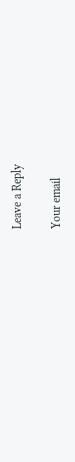Leave a Reply

Your email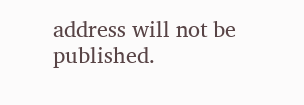address will not be published.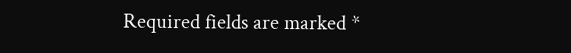Required fields are marked *